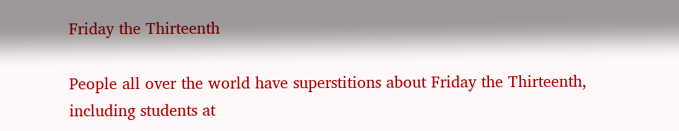Friday the Thirteenth

People all over the world have superstitions about Friday the Thirteenth, including students at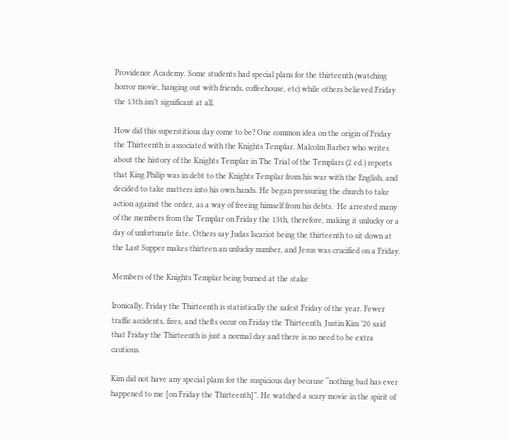Providence Academy. Some students had special plans for the thirteenth (watching horror movie, hanging out with friends, coffeehouse, etc) while others believed Friday the 13th isn’t significant at all.

How did this superstitious day come to be? One common idea on the origin of Friday the Thirteenth is associated with the Knights Templar. Malcolm Barber who writes about the history of the Knights Templar in The Trial of the Templars (2 ed.) reports that King Philip was in debt to the Knights Templar from his war with the English, and decided to take matters into his own hands. He began pressuring the church to take action against the order, as a way of freeing himself from his debts.  He arrested many of the members from the Templar on Friday the 13th, therefore, making it unlucky or a day of unfortunate fate. Others say Judas Iscariot being the thirteenth to sit down at the Last Supper makes thirteen an unlucky number, and Jesus was crucified on a Friday.

Members of the Knights Templar being burned at the stake

Ironically, Friday the Thirteenth is statistically the safest Friday of the year. Fewer traffic accidents, fires, and thefts occur on Friday the Thirteenth. Justin Kim ’20 said that Friday the Thirteenth is just a normal day and there is no need to be extra cautious.

Kim did not have any special plans for the suspicious day because “nothing bad has ever happened to me [on Friday the Thirteenth]”. He watched a scary movie in the spirit of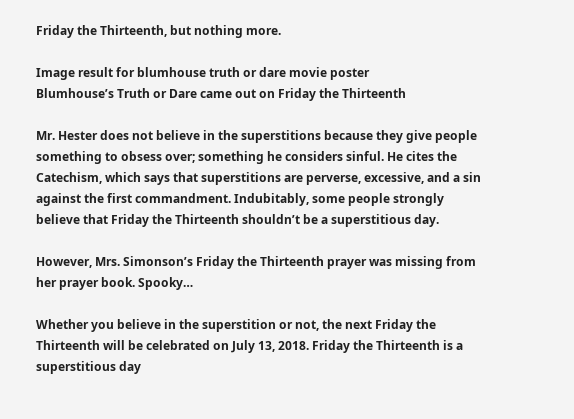Friday the Thirteenth, but nothing more.

Image result for blumhouse truth or dare movie poster
Blumhouse’s Truth or Dare came out on Friday the Thirteenth

Mr. Hester does not believe in the superstitions because they give people something to obsess over; something he considers sinful. He cites the Catechism, which says that superstitions are perverse, excessive, and a sin against the first commandment. Indubitably, some people strongly believe that Friday the Thirteenth shouldn’t be a superstitious day.

However, Mrs. Simonson’s Friday the Thirteenth prayer was missing from her prayer book. Spooky…

Whether you believe in the superstition or not, the next Friday the Thirteenth will be celebrated on July 13, 2018. Friday the Thirteenth is a superstitious day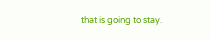that is going to stay.